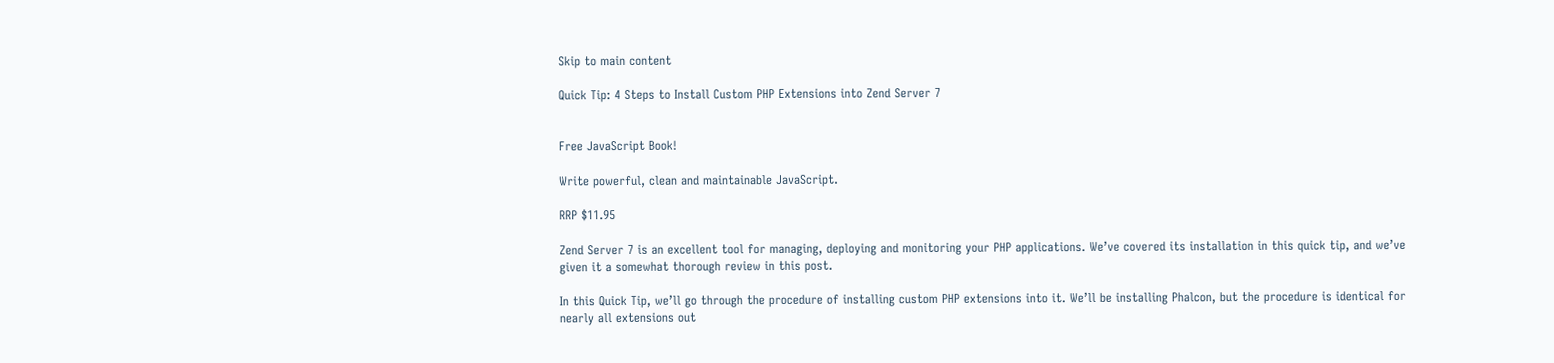Skip to main content

Quick Tip: 4 Steps to Install Custom PHP Extensions into Zend Server 7


Free JavaScript Book!

Write powerful, clean and maintainable JavaScript.

RRP $11.95

Zend Server 7 is an excellent tool for managing, deploying and monitoring your PHP applications. We’ve covered its installation in this quick tip, and we’ve given it a somewhat thorough review in this post.

In this Quick Tip, we’ll go through the procedure of installing custom PHP extensions into it. We’ll be installing Phalcon, but the procedure is identical for nearly all extensions out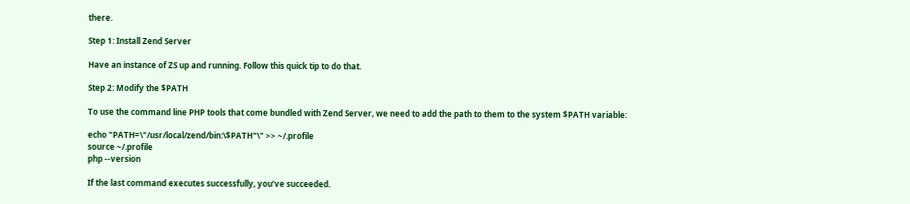there.

Step 1: Install Zend Server

Have an instance of ZS up and running. Follow this quick tip to do that.

Step 2: Modify the $PATH

To use the command line PHP tools that come bundled with Zend Server, we need to add the path to them to the system $PATH variable:

echo "PATH=\"/usr/local/zend/bin:\$PATH"\" >> ~/.profile
source ~/.profile
php --version

If the last command executes successfully, you’ve succeeded.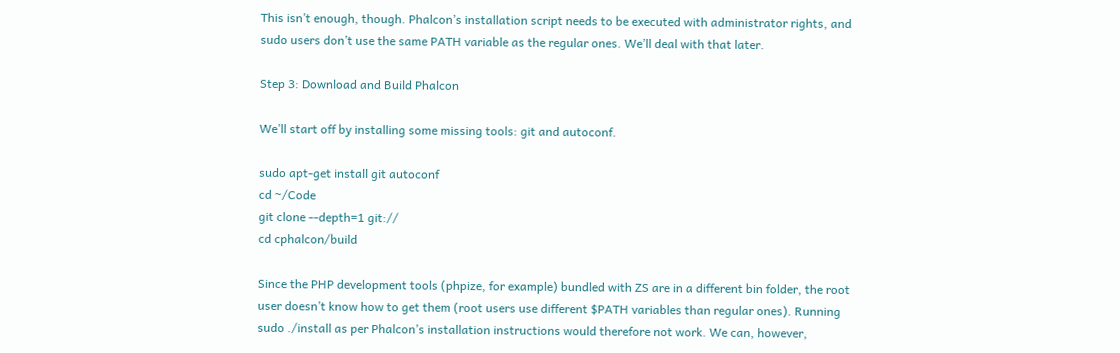This isn’t enough, though. Phalcon’s installation script needs to be executed with administrator rights, and sudo users don’t use the same PATH variable as the regular ones. We’ll deal with that later.

Step 3: Download and Build Phalcon

We’ll start off by installing some missing tools: git and autoconf.

sudo apt-get install git autoconf
cd ~/Code
git clone --depth=1 git://
cd cphalcon/build

Since the PHP development tools (phpize, for example) bundled with ZS are in a different bin folder, the root user doesn’t know how to get them (root users use different $PATH variables than regular ones). Running sudo ./install as per Phalcon’s installation instructions would therefore not work. We can, however,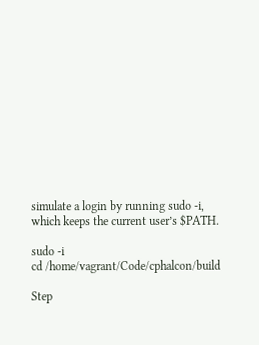simulate a login by running sudo -i, which keeps the current user’s $PATH.

sudo -i
cd /home/vagrant/Code/cphalcon/build

Step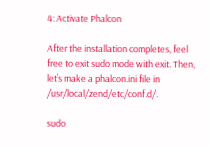4: Activate Phalcon

After the installation completes, feel free to exit sudo mode with exit. Then, let’s make a phalcon.ini file in /usr/local/zend/etc/conf.d/.

sudo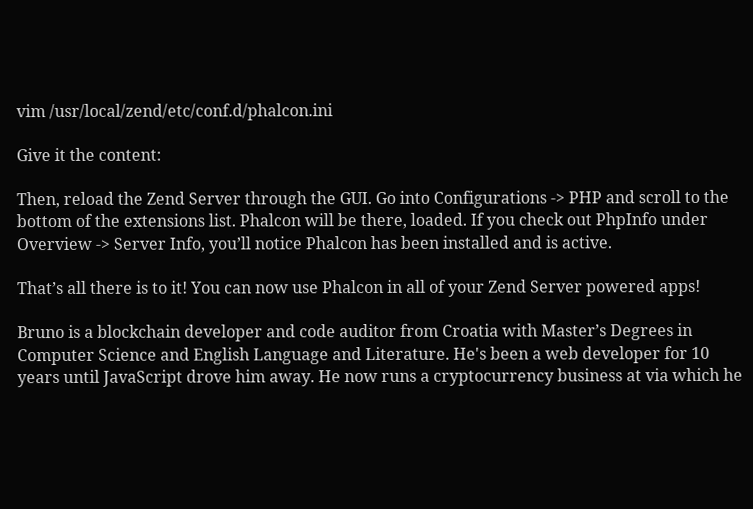vim /usr/local/zend/etc/conf.d/phalcon.ini

Give it the content:

Then, reload the Zend Server through the GUI. Go into Configurations -> PHP and scroll to the bottom of the extensions list. Phalcon will be there, loaded. If you check out PhpInfo under Overview -> Server Info, you’ll notice Phalcon has been installed and is active.

That’s all there is to it! You can now use Phalcon in all of your Zend Server powered apps!

Bruno is a blockchain developer and code auditor from Croatia with Master’s Degrees in Computer Science and English Language and Literature. He's been a web developer for 10 years until JavaScript drove him away. He now runs a cryptocurrency business at via which he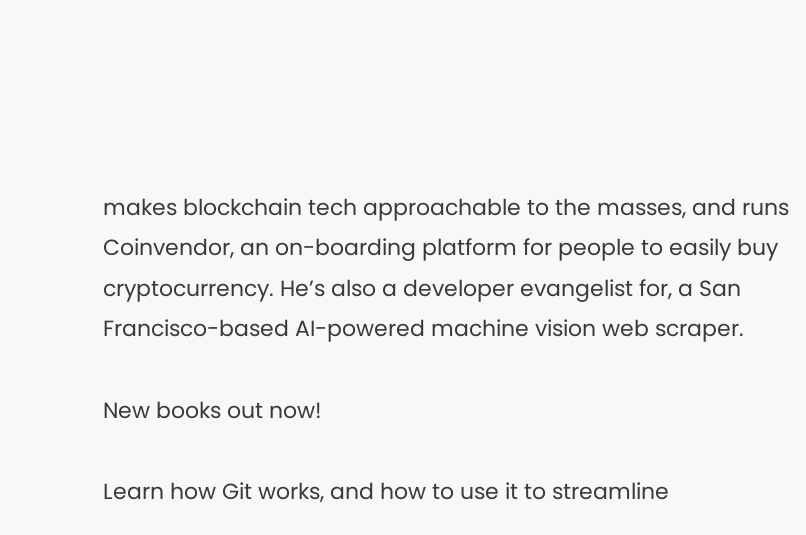makes blockchain tech approachable to the masses, and runs Coinvendor, an on-boarding platform for people to easily buy cryptocurrency. He’s also a developer evangelist for, a San Francisco-based AI-powered machine vision web scraper.

New books out now!

Learn how Git works, and how to use it to streamline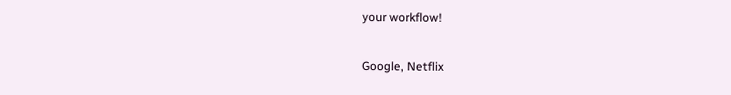your workflow!

Google, Netflix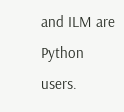and ILM are Python users.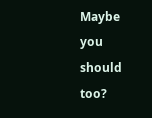Maybe you should too?